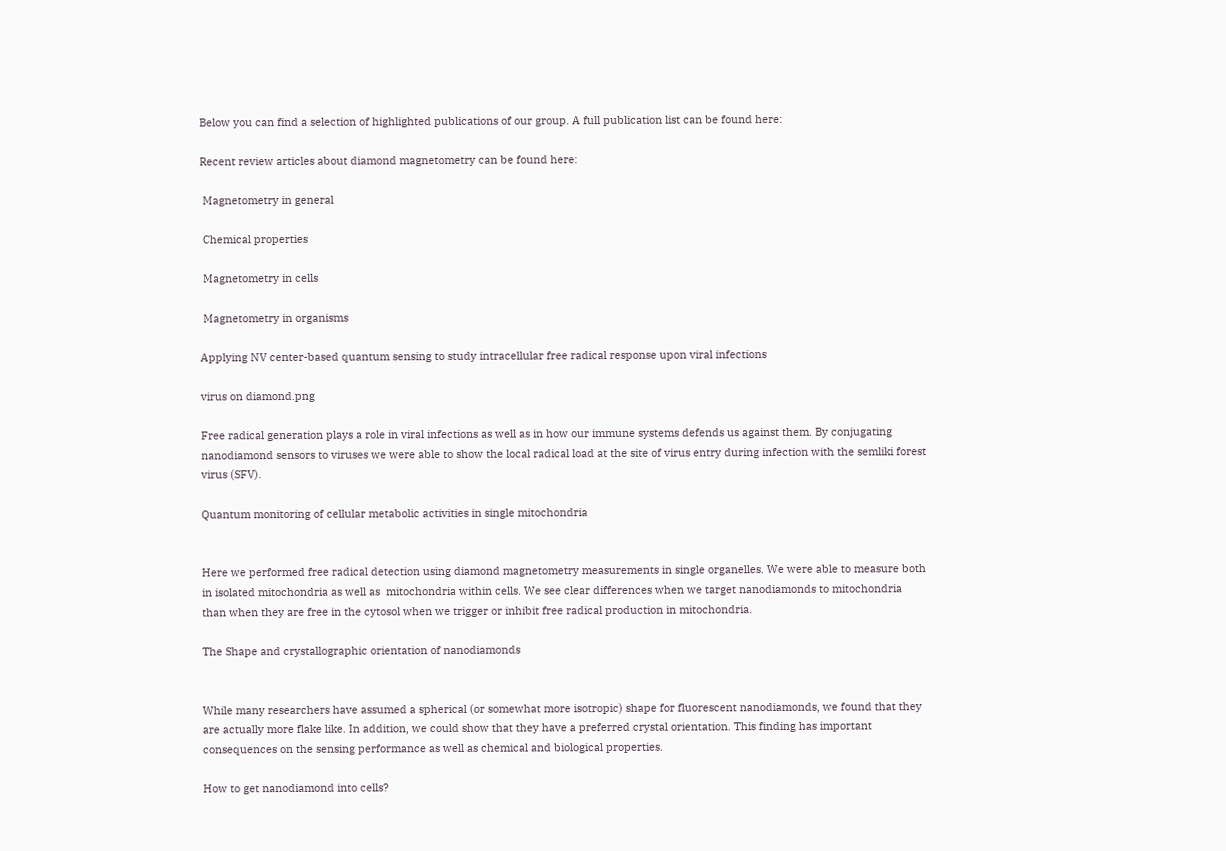Below you can find a selection of highlighted publications of our group. A full publication list can be found here:

Recent review articles about diamond magnetometry can be found here:

 Magnetometry in general

 Chemical properties

 Magnetometry in cells

 Magnetometry in organisms

Applying NV center-based quantum sensing to study intracellular free radical response upon viral infections

virus on diamond.png

Free radical generation plays a role in viral infections as well as in how our immune systems defends us against them. By conjugating nanodiamond sensors to viruses we were able to show the local radical load at the site of virus entry during infection with the semliki forest virus (SFV).

Quantum monitoring of cellular metabolic activities in single mitochondria


Here we performed free radical detection using diamond magnetometry measurements in single organelles. We were able to measure both in isolated mitochondria as well as  mitochondria within cells. We see clear differences when we target nanodiamonds to mitochondria than when they are free in the cytosol when we trigger or inhibit free radical production in mitochondria.

The Shape and crystallographic orientation of nanodiamonds


While many researchers have assumed a spherical (or somewhat more isotropic) shape for fluorescent nanodiamonds, we found that they are actually more flake like. In addition, we could show that they have a preferred crystal orientation. This finding has important consequences on the sensing performance as well as chemical and biological properties.

How to get nanodiamond into cells?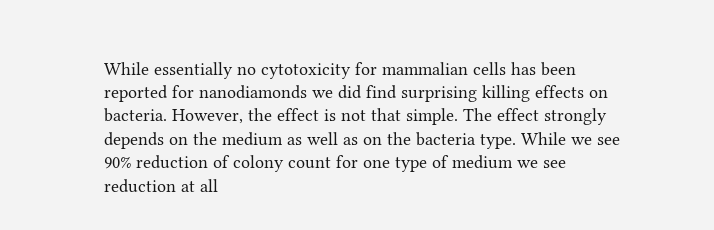While essentially no cytotoxicity for mammalian cells has been reported for nanodiamonds we did find surprising killing effects on bacteria. However, the effect is not that simple. The effect strongly depends on the medium as well as on the bacteria type. While we see 90% reduction of colony count for one type of medium we see reduction at all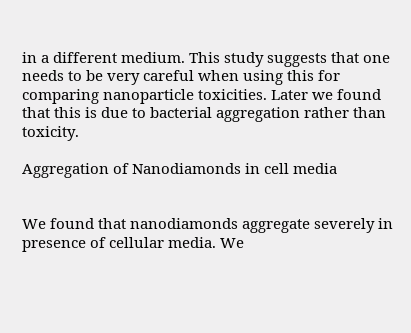in a different medium. This study suggests that one needs to be very careful when using this for comparing nanoparticle toxicities. Later we found that this is due to bacterial aggregation rather than toxicity.

Aggregation of Nanodiamonds in cell media


We found that nanodiamonds aggregate severely in presence of cellular media. We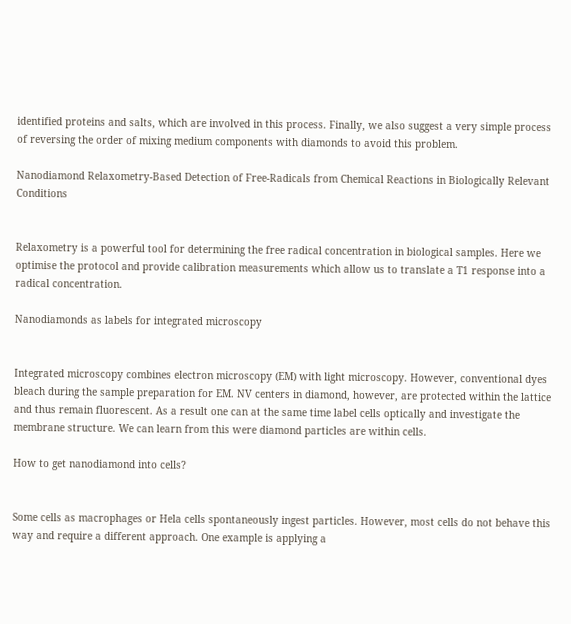identified proteins and salts, which are involved in this process. Finally, we also suggest a very simple process of reversing the order of mixing medium components with diamonds to avoid this problem.

Nanodiamond Relaxometry-Based Detection of Free-Radicals from Chemical Reactions in Biologically Relevant Conditions


Relaxometry is a powerful tool for determining the free radical concentration in biological samples. Here we optimise the protocol and provide calibration measurements which allow us to translate a T1 response into a radical concentration.

Nanodiamonds as labels for integrated microscopy


Integrated microscopy combines electron microscopy (EM) with light microscopy. However, conventional dyes bleach during the sample preparation for EM. NV centers in diamond, however, are protected within the lattice and thus remain fluorescent. As a result one can at the same time label cells optically and investigate the membrane structure. We can learn from this were diamond particles are within cells.

How to get nanodiamond into cells?


Some cells as macrophages or Hela cells spontaneously ingest particles. However, most cells do not behave this way and require a different approach. One example is applying a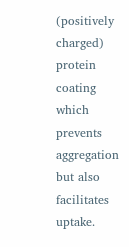(positively charged) protein coating which prevents aggregation but also facilitates uptake.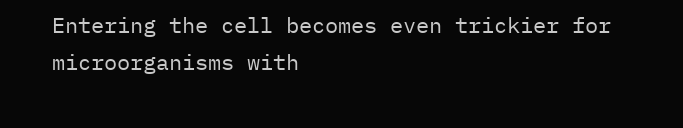Entering the cell becomes even trickier for microorganisms with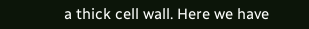a thick cell wall. Here we have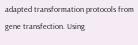adapted transformation protocols from gene transfection. Using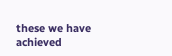these we have achieved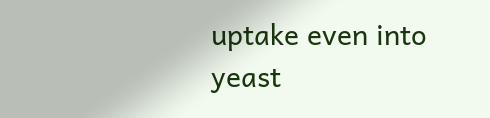uptake even into yeast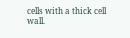cells with a thick cell wall.